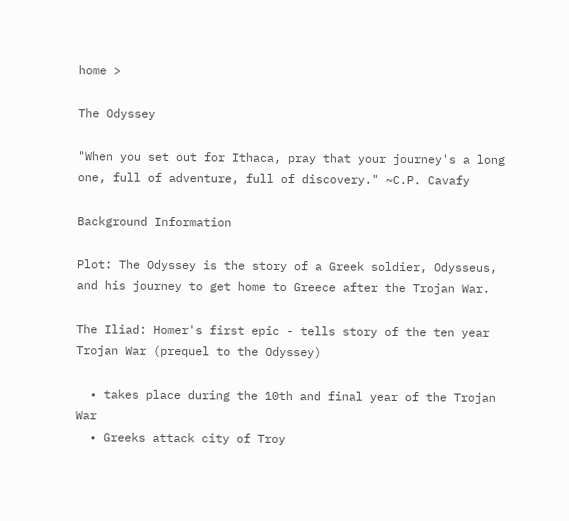home >

The Odyssey

"When you set out for Ithaca, pray that your journey's a long one, full of adventure, full of discovery." ~C.P. Cavafy

Background Information

Plot: The Odyssey is the story of a Greek soldier, Odysseus, and his journey to get home to Greece after the Trojan War.

The Iliad: Homer's first epic - tells story of the ten year Trojan War (prequel to the Odyssey)

  • takes place during the 10th and final year of the Trojan War
  • Greeks attack city of Troy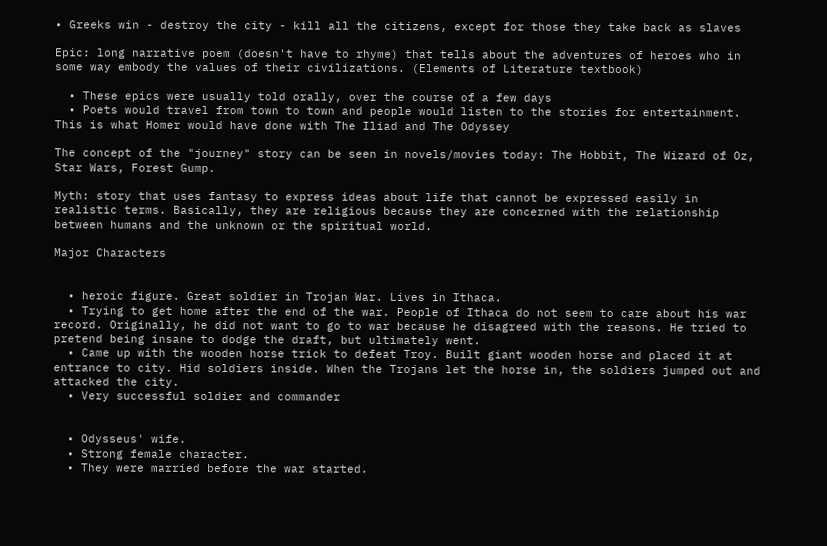• Greeks win - destroy the city - kill all the citizens, except for those they take back as slaves

Epic: long narrative poem (doesn't have to rhyme) that tells about the adventures of heroes who in some way embody the values of their civilizations. (Elements of Literature textbook)

  • These epics were usually told orally, over the course of a few days
  • Poets would travel from town to town and people would listen to the stories for entertainment. This is what Homer would have done with The Iliad and The Odyssey

The concept of the "journey" story can be seen in novels/movies today: The Hobbit, The Wizard of Oz, Star Wars, Forest Gump.

Myth: story that uses fantasy to express ideas about life that cannot be expressed easily in realistic terms. Basically, they are religious because they are concerned with the relationship between humans and the unknown or the spiritual world.

Major Characters


  • heroic figure. Great soldier in Trojan War. Lives in Ithaca.
  • Trying to get home after the end of the war. People of Ithaca do not seem to care about his war record. Originally, he did not want to go to war because he disagreed with the reasons. He tried to pretend being insane to dodge the draft, but ultimately went.
  • Came up with the wooden horse trick to defeat Troy. Built giant wooden horse and placed it at entrance to city. Hid soldiers inside. When the Trojans let the horse in, the soldiers jumped out and attacked the city.
  • Very successful soldier and commander


  • Odysseus' wife.
  • Strong female character.
  • They were married before the war started.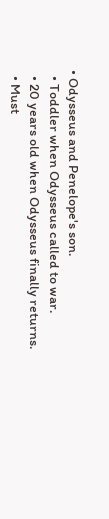• Odysseus and Penelope's son.
  • Toddler when Odysseus called to war.
  • 20 years old when Odysseus finally returns.
  • Must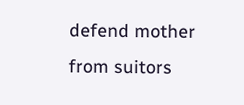defend mother from suitors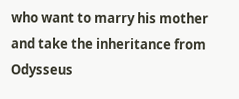who want to marry his mother and take the inheritance from Odysseus